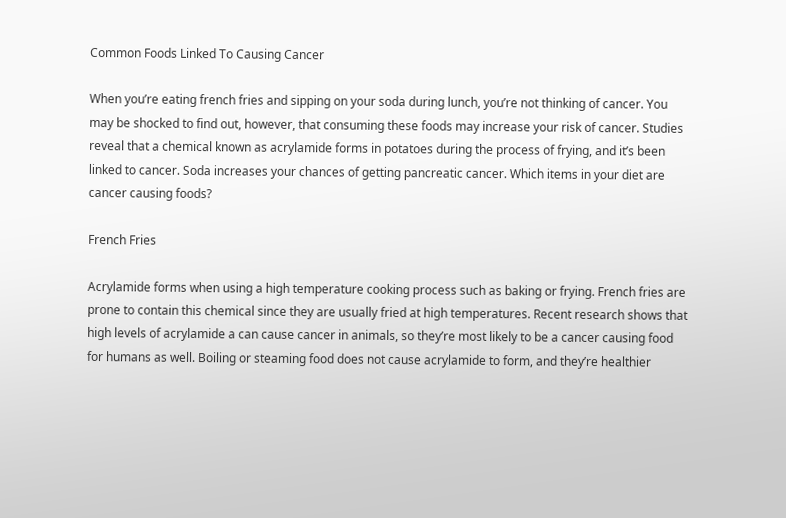Common Foods Linked To Causing Cancer

When you’re eating french fries and sipping on your soda during lunch, you’re not thinking of cancer. You may be shocked to find out, however, that consuming these foods may increase your risk of cancer. Studies reveal that a chemical known as acrylamide forms in potatoes during the process of frying, and it’s been linked to cancer. Soda increases your chances of getting pancreatic cancer. Which items in your diet are cancer causing foods?

French Fries

Acrylamide forms when using a high temperature cooking process such as baking or frying. French fries are prone to contain this chemical since they are usually fried at high temperatures. Recent research shows that high levels of acrylamide a can cause cancer in animals, so they’re most likely to be a cancer causing food for humans as well. Boiling or steaming food does not cause acrylamide to form, and they’re healthier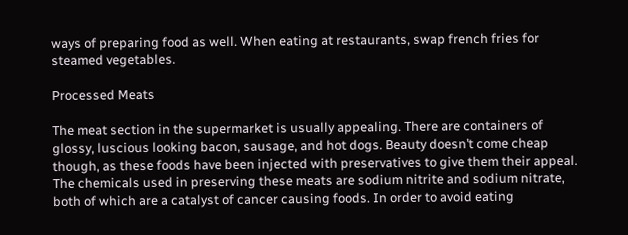ways of preparing food as well. When eating at restaurants, swap french fries for steamed vegetables.

Processed Meats

The meat section in the supermarket is usually appealing. There are containers of glossy, luscious looking bacon, sausage, and hot dogs. Beauty doesn’t come cheap though, as these foods have been injected with preservatives to give them their appeal. The chemicals used in preserving these meats are sodium nitrite and sodium nitrate, both of which are a catalyst of cancer causing foods. In order to avoid eating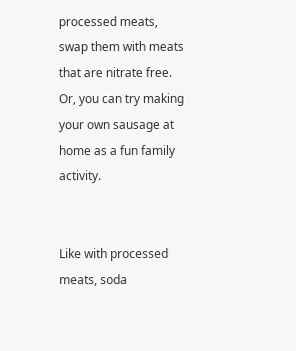processed meats, swap them with meats that are nitrate free. Or, you can try making your own sausage at home as a fun family activity.


Like with processed meats, soda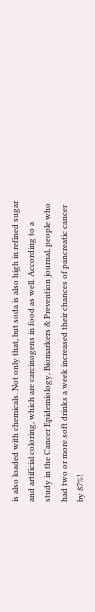is also loaded with chemicals. Not only that, but soda is also high in refined sugar and artificial coloring, which are carcinogens in food as well. According to a study in the Cancer Epidemiology, Biomarkers & Prevention journal, people who had two or more soft drinks a week increased their chances of pancreatic cancer by 87%!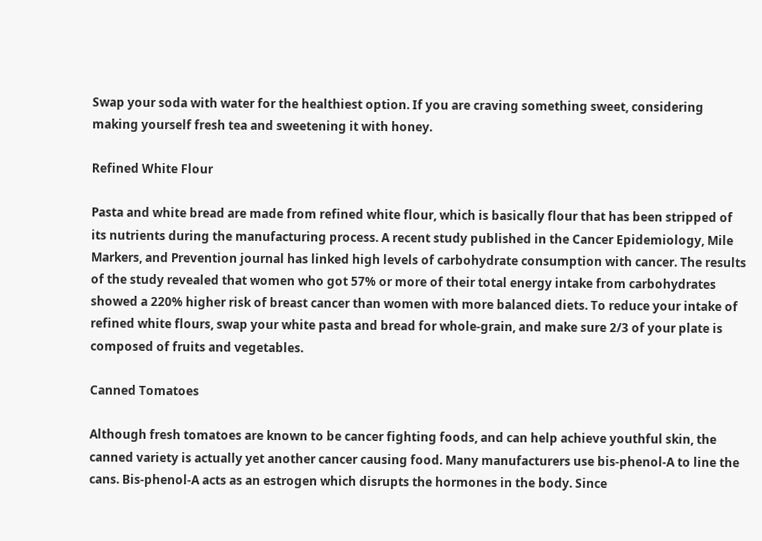Swap your soda with water for the healthiest option. If you are craving something sweet, considering making yourself fresh tea and sweetening it with honey.

Refined White Flour

Pasta and white bread are made from refined white flour, which is basically flour that has been stripped of its nutrients during the manufacturing process. A recent study published in the Cancer Epidemiology, Mile Markers, and Prevention journal has linked high levels of carbohydrate consumption with cancer. The results of the study revealed that women who got 57% or more of their total energy intake from carbohydrates showed a 220% higher risk of breast cancer than women with more balanced diets. To reduce your intake of refined white flours, swap your white pasta and bread for whole-grain, and make sure 2/3 of your plate is composed of fruits and vegetables.

Canned Tomatoes

Although fresh tomatoes are known to be cancer fighting foods, and can help achieve youthful skin, the canned variety is actually yet another cancer causing food. Many manufacturers use bis-phenol-A to line the cans. Bis-phenol-A acts as an estrogen which disrupts the hormones in the body. Since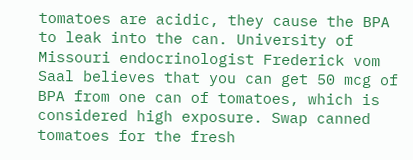tomatoes are acidic, they cause the BPA to leak into the can. University of Missouri endocrinologist Frederick vom Saal believes that you can get 50 mcg of BPA from one can of tomatoes, which is considered high exposure. Swap canned tomatoes for the fresh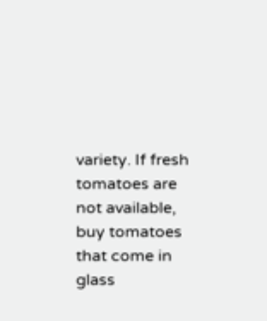variety. If fresh tomatoes are not available, buy tomatoes that come in glass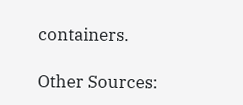containers.

Other Sources: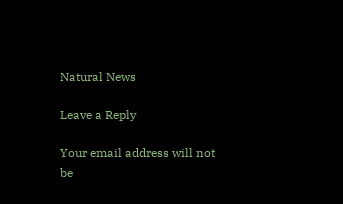Natural News

Leave a Reply

Your email address will not be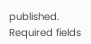published. Required fields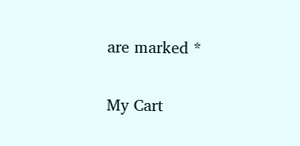are marked *


My Cart